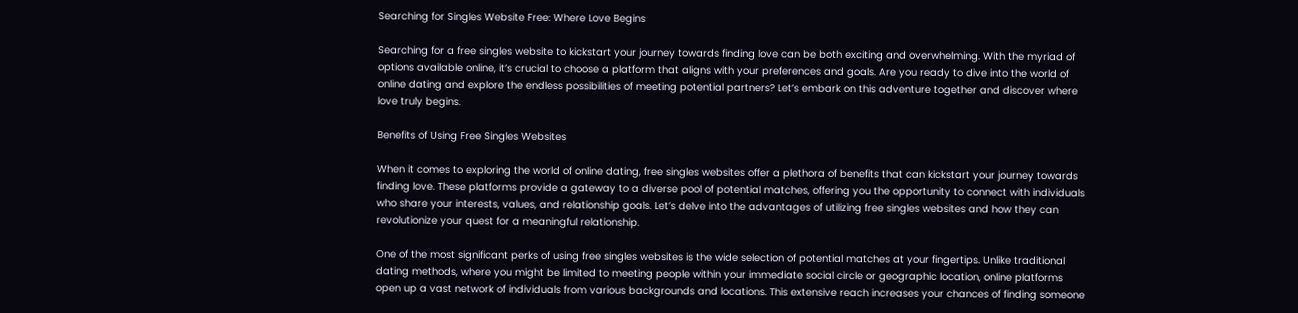Searching for Singles Website Free: Where Love Begins

Searching for a free singles website to kickstart your journey towards finding love can be both exciting and overwhelming. With the myriad of options available online, it’s crucial to choose a platform that aligns with your preferences and goals. Are you ready to dive into the world of online dating and explore the endless possibilities of meeting potential partners? Let’s embark on this adventure together and discover where love truly begins.

Benefits of Using Free Singles Websites

When it comes to exploring the world of online dating, free singles websites offer a plethora of benefits that can kickstart your journey towards finding love. These platforms provide a gateway to a diverse pool of potential matches, offering you the opportunity to connect with individuals who share your interests, values, and relationship goals. Let’s delve into the advantages of utilizing free singles websites and how they can revolutionize your quest for a meaningful relationship.

One of the most significant perks of using free singles websites is the wide selection of potential matches at your fingertips. Unlike traditional dating methods, where you might be limited to meeting people within your immediate social circle or geographic location, online platforms open up a vast network of individuals from various backgrounds and locations. This extensive reach increases your chances of finding someone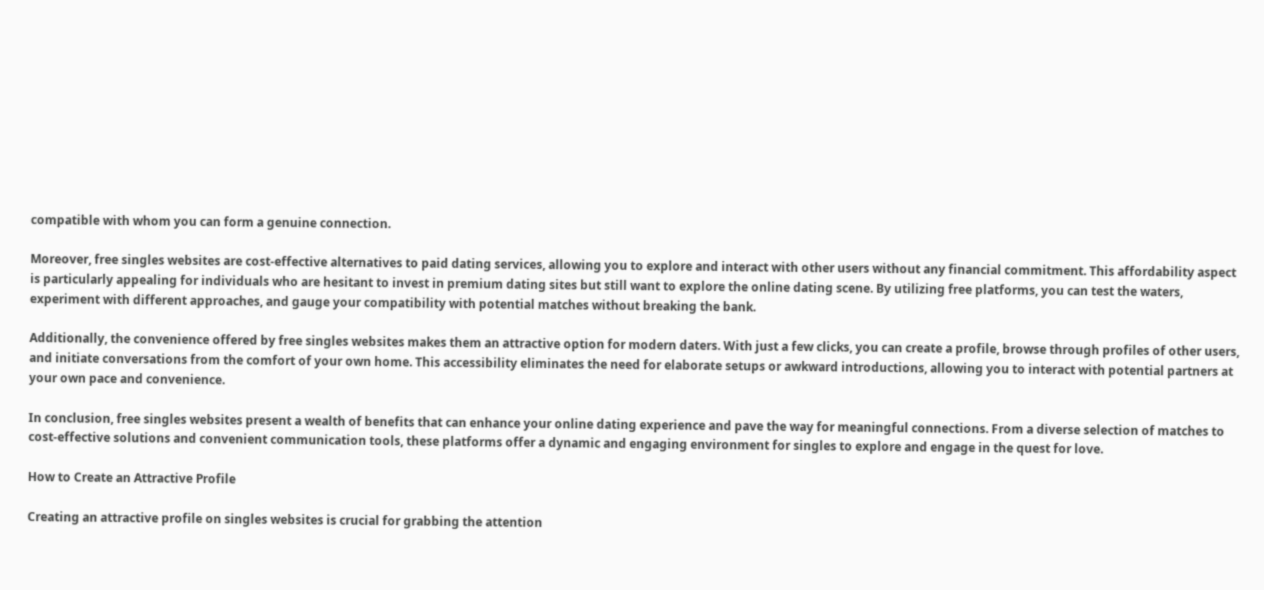compatible with whom you can form a genuine connection.

Moreover, free singles websites are cost-effective alternatives to paid dating services, allowing you to explore and interact with other users without any financial commitment. This affordability aspect is particularly appealing for individuals who are hesitant to invest in premium dating sites but still want to explore the online dating scene. By utilizing free platforms, you can test the waters, experiment with different approaches, and gauge your compatibility with potential matches without breaking the bank.

Additionally, the convenience offered by free singles websites makes them an attractive option for modern daters. With just a few clicks, you can create a profile, browse through profiles of other users, and initiate conversations from the comfort of your own home. This accessibility eliminates the need for elaborate setups or awkward introductions, allowing you to interact with potential partners at your own pace and convenience.

In conclusion, free singles websites present a wealth of benefits that can enhance your online dating experience and pave the way for meaningful connections. From a diverse selection of matches to cost-effective solutions and convenient communication tools, these platforms offer a dynamic and engaging environment for singles to explore and engage in the quest for love.

How to Create an Attractive Profile

Creating an attractive profile on singles websites is crucial for grabbing the attention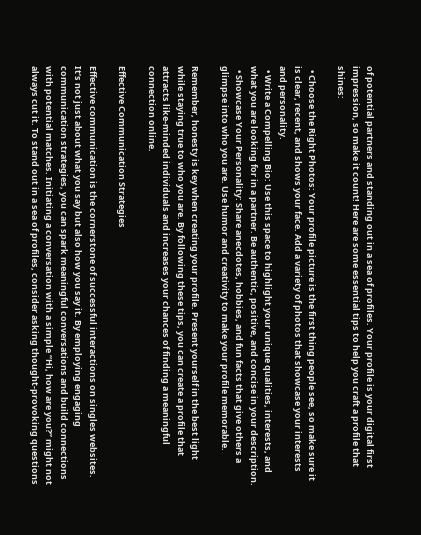of potential partners and standing out in a sea of profiles. Your profile is your digital first impression, so make it count! Here are some essential tips to help you craft a profile that shines:

  • Choose the Right Photos: Your profile picture is the first thing people see, so make sure it is clear, recent, and shows your face. Add a variety of photos that showcase your interests and personality.
  • Write a Compelling Bio: Use this space to highlight your unique qualities, interests, and what you are looking for in a partner. Be authentic, positive, and concise in your description.
  • Showcase Your Personality: Share anecdotes, hobbies, and fun facts that give others a glimpse into who you are. Use humor and creativity to make your profile memorable.

Remember, honesty is key when creating your profile. Present yourself in the best light while staying true to who you are. By following these tips, you can create a profile that attracts like-minded individuals and increases your chances of finding a meaningful connection online.

Effective Communication Strategies

Effective communication is the cornerstone of successful interactions on singles websites. It’s not just about what you say but also how you say it. By employing engaging communication strategies, you can spark meaningful conversations and build connections with potential matches. Initiating a conversation with a simple “Hi, how are you?” might not always cut it. To stand out in a sea of profiles, consider asking thought-provoking questions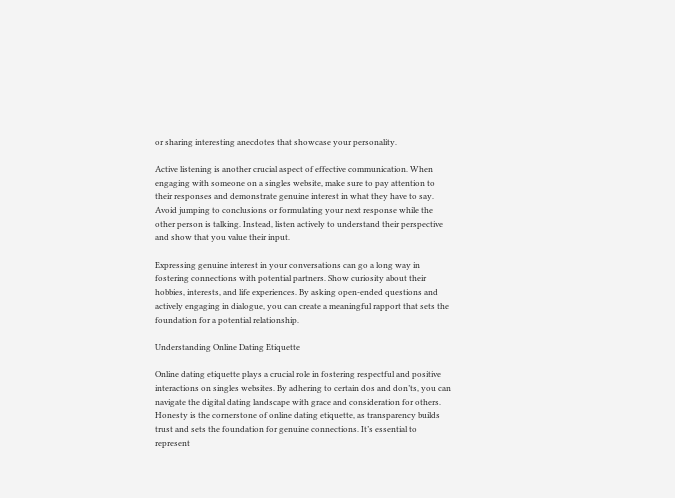or sharing interesting anecdotes that showcase your personality.

Active listening is another crucial aspect of effective communication. When engaging with someone on a singles website, make sure to pay attention to their responses and demonstrate genuine interest in what they have to say. Avoid jumping to conclusions or formulating your next response while the other person is talking. Instead, listen actively to understand their perspective and show that you value their input.

Expressing genuine interest in your conversations can go a long way in fostering connections with potential partners. Show curiosity about their hobbies, interests, and life experiences. By asking open-ended questions and actively engaging in dialogue, you can create a meaningful rapport that sets the foundation for a potential relationship.

Understanding Online Dating Etiquette

Online dating etiquette plays a crucial role in fostering respectful and positive interactions on singles websites. By adhering to certain dos and don’ts, you can navigate the digital dating landscape with grace and consideration for others. Honesty is the cornerstone of online dating etiquette, as transparency builds trust and sets the foundation for genuine connections. It’s essential to represent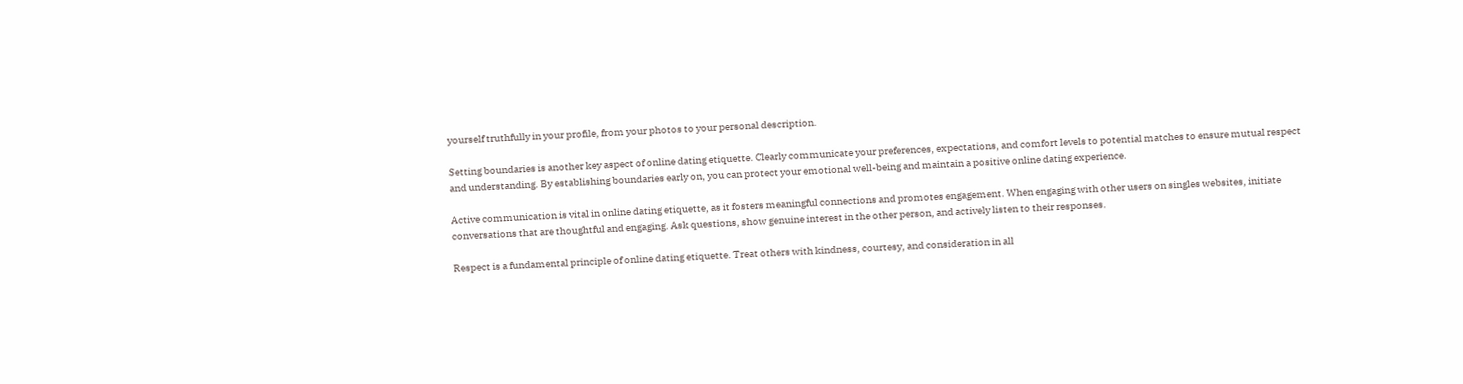yourself truthfully in your profile, from your photos to your personal description.

Setting boundaries is another key aspect of online dating etiquette. Clearly communicate your preferences, expectations, and comfort levels to potential matches to ensure mutual respect and understanding. By establishing boundaries early on, you can protect your emotional well-being and maintain a positive online dating experience.

Active communication is vital in online dating etiquette, as it fosters meaningful connections and promotes engagement. When engaging with other users on singles websites, initiate conversations that are thoughtful and engaging. Ask questions, show genuine interest in the other person, and actively listen to their responses.

Respect is a fundamental principle of online dating etiquette. Treat others with kindness, courtesy, and consideration in all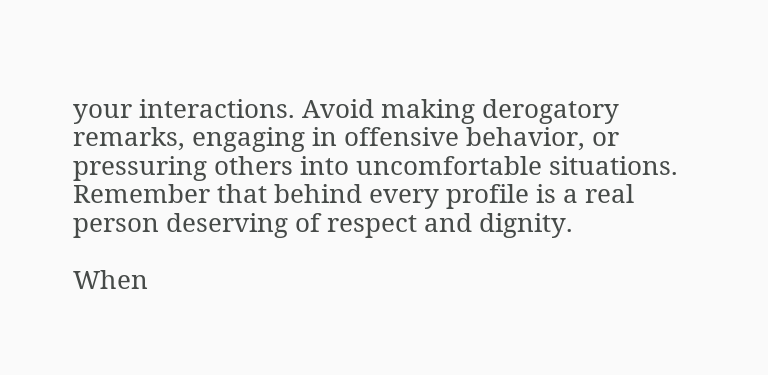your interactions. Avoid making derogatory remarks, engaging in offensive behavior, or pressuring others into uncomfortable situations. Remember that behind every profile is a real person deserving of respect and dignity.

When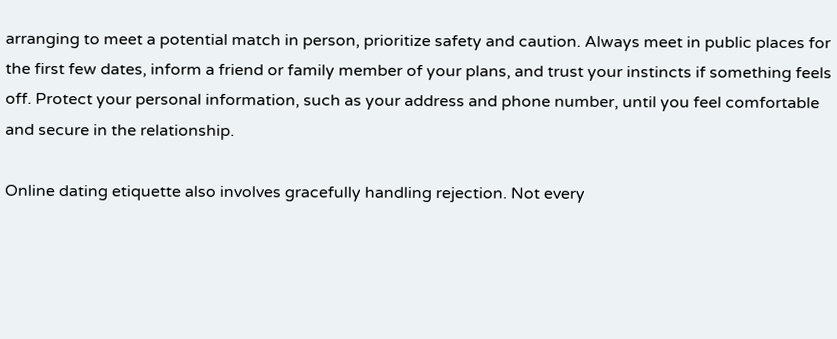arranging to meet a potential match in person, prioritize safety and caution. Always meet in public places for the first few dates, inform a friend or family member of your plans, and trust your instincts if something feels off. Protect your personal information, such as your address and phone number, until you feel comfortable and secure in the relationship.

Online dating etiquette also involves gracefully handling rejection. Not every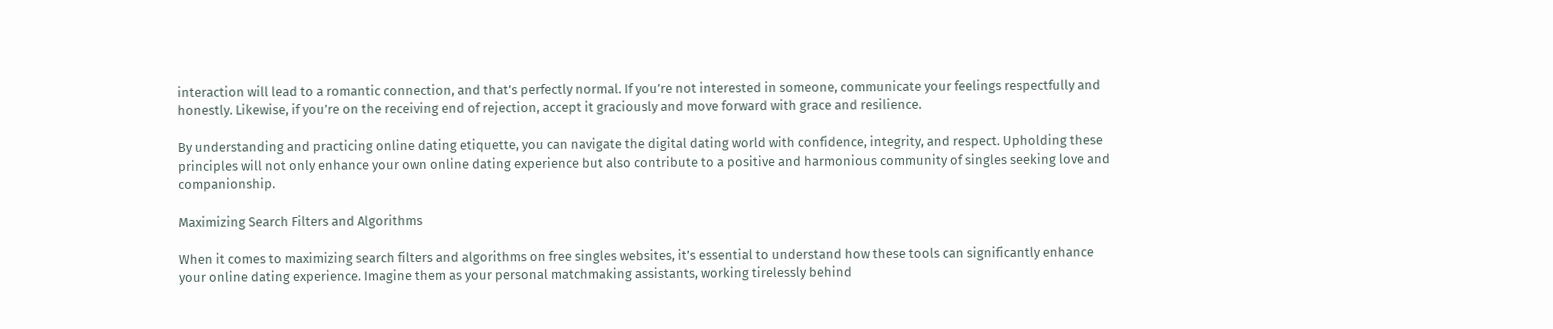interaction will lead to a romantic connection, and that’s perfectly normal. If you’re not interested in someone, communicate your feelings respectfully and honestly. Likewise, if you’re on the receiving end of rejection, accept it graciously and move forward with grace and resilience.

By understanding and practicing online dating etiquette, you can navigate the digital dating world with confidence, integrity, and respect. Upholding these principles will not only enhance your own online dating experience but also contribute to a positive and harmonious community of singles seeking love and companionship.

Maximizing Search Filters and Algorithms

When it comes to maximizing search filters and algorithms on free singles websites, it’s essential to understand how these tools can significantly enhance your online dating experience. Imagine them as your personal matchmaking assistants, working tirelessly behind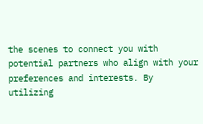the scenes to connect you with potential partners who align with your preferences and interests. By utilizing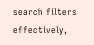search filters effectively,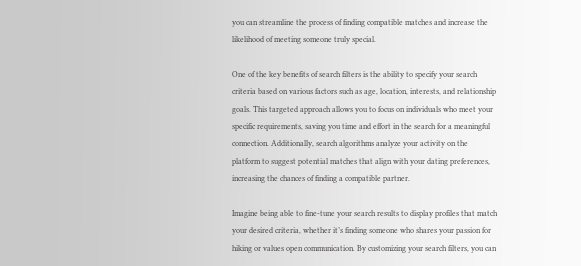you can streamline the process of finding compatible matches and increase the likelihood of meeting someone truly special.

One of the key benefits of search filters is the ability to specify your search criteria based on various factors such as age, location, interests, and relationship goals. This targeted approach allows you to focus on individuals who meet your specific requirements, saving you time and effort in the search for a meaningful connection. Additionally, search algorithms analyze your activity on the platform to suggest potential matches that align with your dating preferences, increasing the chances of finding a compatible partner.

Imagine being able to fine-tune your search results to display profiles that match your desired criteria, whether it’s finding someone who shares your passion for hiking or values open communication. By customizing your search filters, you can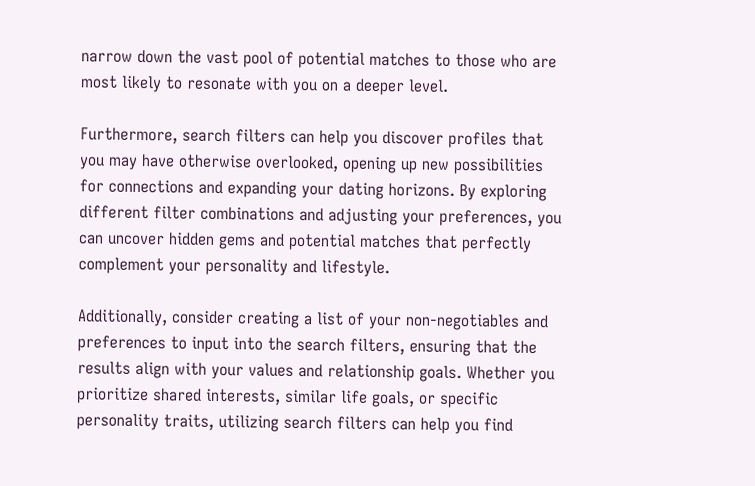narrow down the vast pool of potential matches to those who are most likely to resonate with you on a deeper level.

Furthermore, search filters can help you discover profiles that you may have otherwise overlooked, opening up new possibilities for connections and expanding your dating horizons. By exploring different filter combinations and adjusting your preferences, you can uncover hidden gems and potential matches that perfectly complement your personality and lifestyle.

Additionally, consider creating a list of your non-negotiables and preferences to input into the search filters, ensuring that the results align with your values and relationship goals. Whether you prioritize shared interests, similar life goals, or specific personality traits, utilizing search filters can help you find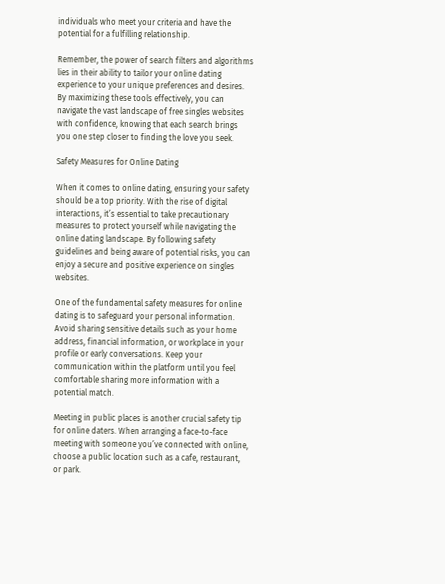individuals who meet your criteria and have the potential for a fulfilling relationship.

Remember, the power of search filters and algorithms lies in their ability to tailor your online dating experience to your unique preferences and desires. By maximizing these tools effectively, you can navigate the vast landscape of free singles websites with confidence, knowing that each search brings you one step closer to finding the love you seek.

Safety Measures for Online Dating

When it comes to online dating, ensuring your safety should be a top priority. With the rise of digital interactions, it’s essential to take precautionary measures to protect yourself while navigating the online dating landscape. By following safety guidelines and being aware of potential risks, you can enjoy a secure and positive experience on singles websites.

One of the fundamental safety measures for online dating is to safeguard your personal information. Avoid sharing sensitive details such as your home address, financial information, or workplace in your profile or early conversations. Keep your communication within the platform until you feel comfortable sharing more information with a potential match.

Meeting in public places is another crucial safety tip for online daters. When arranging a face-to-face meeting with someone you’ve connected with online, choose a public location such as a cafe, restaurant, or park.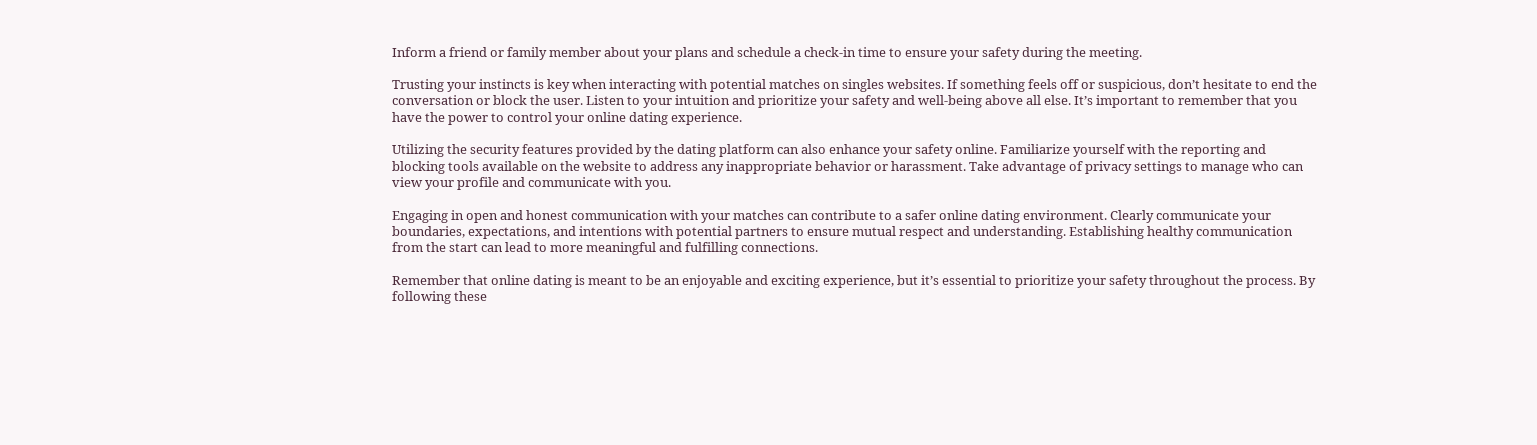Inform a friend or family member about your plans and schedule a check-in time to ensure your safety during the meeting.

Trusting your instincts is key when interacting with potential matches on singles websites. If something feels off or suspicious, don’t hesitate to end the conversation or block the user. Listen to your intuition and prioritize your safety and well-being above all else. It’s important to remember that you have the power to control your online dating experience.

Utilizing the security features provided by the dating platform can also enhance your safety online. Familiarize yourself with the reporting and blocking tools available on the website to address any inappropriate behavior or harassment. Take advantage of privacy settings to manage who can view your profile and communicate with you.

Engaging in open and honest communication with your matches can contribute to a safer online dating environment. Clearly communicate your boundaries, expectations, and intentions with potential partners to ensure mutual respect and understanding. Establishing healthy communication from the start can lead to more meaningful and fulfilling connections.

Remember that online dating is meant to be an enjoyable and exciting experience, but it’s essential to prioritize your safety throughout the process. By following these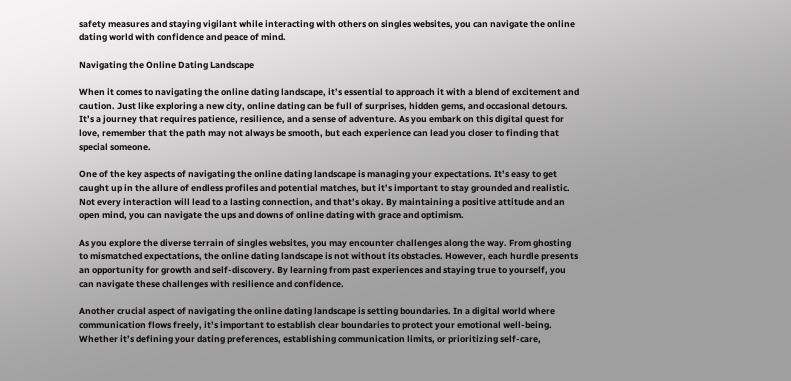safety measures and staying vigilant while interacting with others on singles websites, you can navigate the online dating world with confidence and peace of mind.

Navigating the Online Dating Landscape

When it comes to navigating the online dating landscape, it’s essential to approach it with a blend of excitement and caution. Just like exploring a new city, online dating can be full of surprises, hidden gems, and occasional detours. It’s a journey that requires patience, resilience, and a sense of adventure. As you embark on this digital quest for love, remember that the path may not always be smooth, but each experience can lead you closer to finding that special someone.

One of the key aspects of navigating the online dating landscape is managing your expectations. It’s easy to get caught up in the allure of endless profiles and potential matches, but it’s important to stay grounded and realistic. Not every interaction will lead to a lasting connection, and that’s okay. By maintaining a positive attitude and an open mind, you can navigate the ups and downs of online dating with grace and optimism.

As you explore the diverse terrain of singles websites, you may encounter challenges along the way. From ghosting to mismatched expectations, the online dating landscape is not without its obstacles. However, each hurdle presents an opportunity for growth and self-discovery. By learning from past experiences and staying true to yourself, you can navigate these challenges with resilience and confidence.

Another crucial aspect of navigating the online dating landscape is setting boundaries. In a digital world where communication flows freely, it’s important to establish clear boundaries to protect your emotional well-being. Whether it’s defining your dating preferences, establishing communication limits, or prioritizing self-care,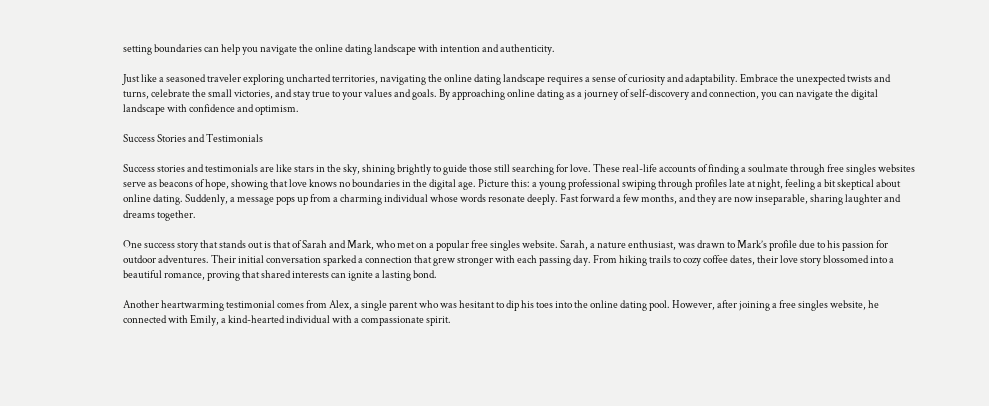setting boundaries can help you navigate the online dating landscape with intention and authenticity.

Just like a seasoned traveler exploring uncharted territories, navigating the online dating landscape requires a sense of curiosity and adaptability. Embrace the unexpected twists and turns, celebrate the small victories, and stay true to your values and goals. By approaching online dating as a journey of self-discovery and connection, you can navigate the digital landscape with confidence and optimism.

Success Stories and Testimonials

Success stories and testimonials are like stars in the sky, shining brightly to guide those still searching for love. These real-life accounts of finding a soulmate through free singles websites serve as beacons of hope, showing that love knows no boundaries in the digital age. Picture this: a young professional swiping through profiles late at night, feeling a bit skeptical about online dating. Suddenly, a message pops up from a charming individual whose words resonate deeply. Fast forward a few months, and they are now inseparable, sharing laughter and dreams together.

One success story that stands out is that of Sarah and Mark, who met on a popular free singles website. Sarah, a nature enthusiast, was drawn to Mark’s profile due to his passion for outdoor adventures. Their initial conversation sparked a connection that grew stronger with each passing day. From hiking trails to cozy coffee dates, their love story blossomed into a beautiful romance, proving that shared interests can ignite a lasting bond.

Another heartwarming testimonial comes from Alex, a single parent who was hesitant to dip his toes into the online dating pool. However, after joining a free singles website, he connected with Emily, a kind-hearted individual with a compassionate spirit.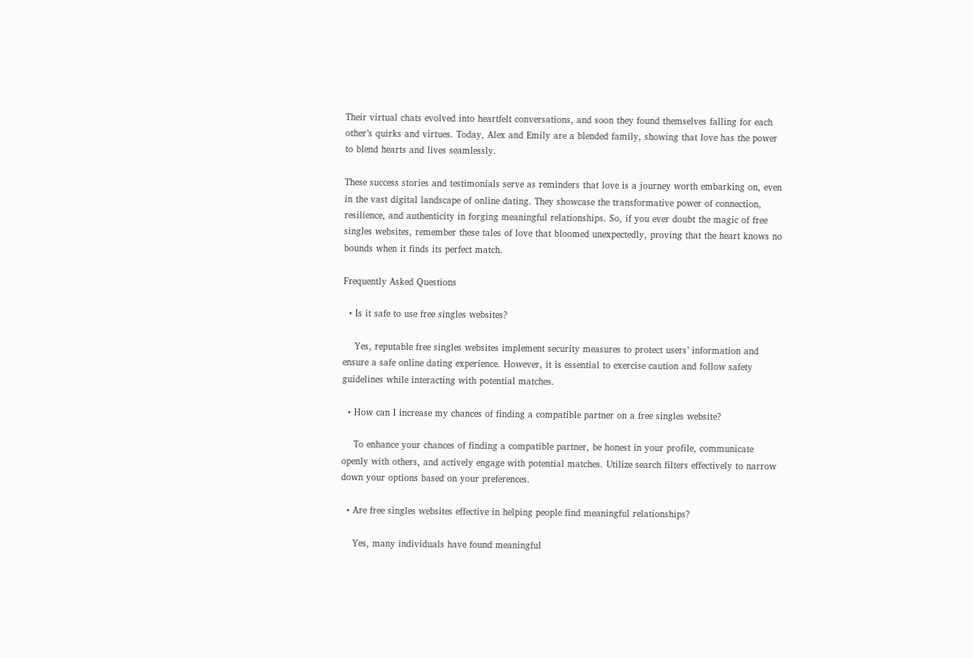Their virtual chats evolved into heartfelt conversations, and soon they found themselves falling for each other’s quirks and virtues. Today, Alex and Emily are a blended family, showing that love has the power to blend hearts and lives seamlessly.

These success stories and testimonials serve as reminders that love is a journey worth embarking on, even in the vast digital landscape of online dating. They showcase the transformative power of connection, resilience, and authenticity in forging meaningful relationships. So, if you ever doubt the magic of free singles websites, remember these tales of love that bloomed unexpectedly, proving that the heart knows no bounds when it finds its perfect match.

Frequently Asked Questions

  • Is it safe to use free singles websites?

    Yes, reputable free singles websites implement security measures to protect users’ information and ensure a safe online dating experience. However, it is essential to exercise caution and follow safety guidelines while interacting with potential matches.

  • How can I increase my chances of finding a compatible partner on a free singles website?

    To enhance your chances of finding a compatible partner, be honest in your profile, communicate openly with others, and actively engage with potential matches. Utilize search filters effectively to narrow down your options based on your preferences.

  • Are free singles websites effective in helping people find meaningful relationships?

    Yes, many individuals have found meaningful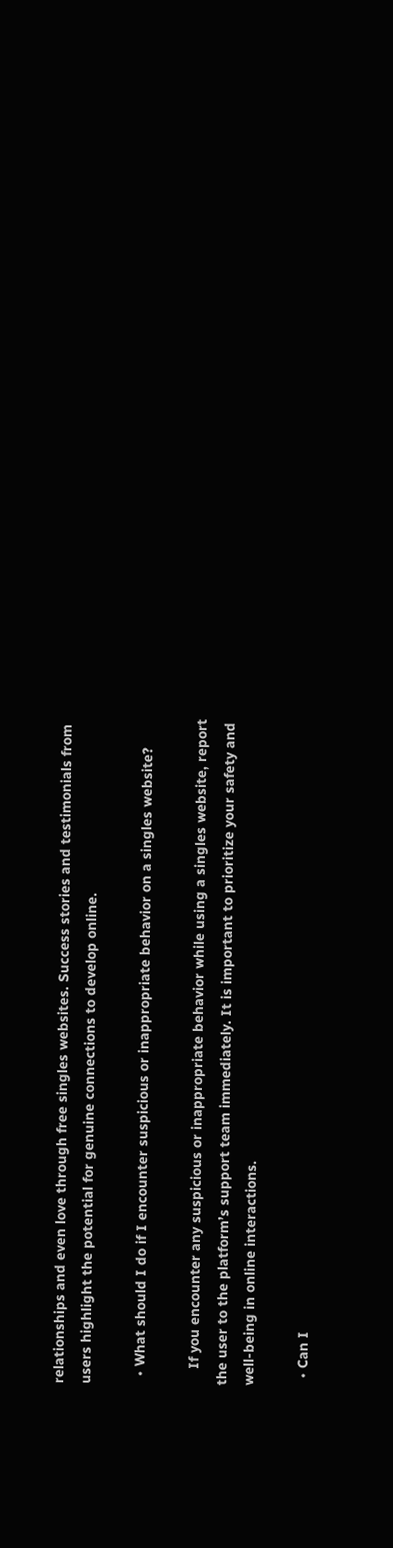relationships and even love through free singles websites. Success stories and testimonials from users highlight the potential for genuine connections to develop online.

  • What should I do if I encounter suspicious or inappropriate behavior on a singles website?

    If you encounter any suspicious or inappropriate behavior while using a singles website, report the user to the platform’s support team immediately. It is important to prioritize your safety and well-being in online interactions.

  • Can I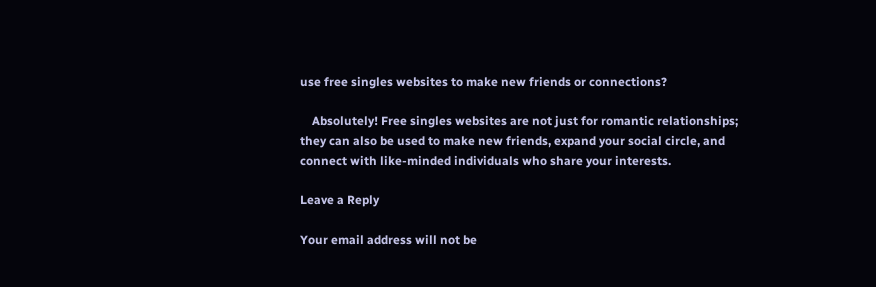use free singles websites to make new friends or connections?

    Absolutely! Free singles websites are not just for romantic relationships; they can also be used to make new friends, expand your social circle, and connect with like-minded individuals who share your interests.

Leave a Reply

Your email address will not be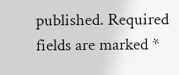published. Required fields are marked *